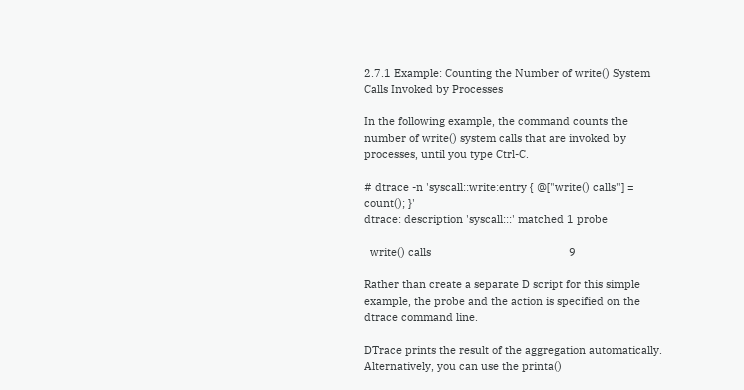2.7.1 Example: Counting the Number of write() System Calls Invoked by Processes

In the following example, the command counts the number of write() system calls that are invoked by processes, until you type Ctrl-C.

# dtrace -n 'syscall::write:entry { @["write() calls"] = count(); }'
dtrace: description 'syscall:::' matched 1 probe

  write() calls                                              9

Rather than create a separate D script for this simple example, the probe and the action is specified on the dtrace command line.

DTrace prints the result of the aggregation automatically. Alternatively, you can use the printa()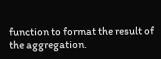function to format the result of the aggregation.